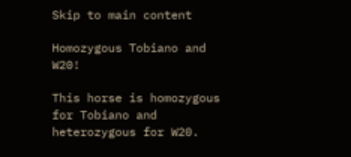Skip to main content

Homozygous Tobiano and W20!

This horse is homozygous for Tobiano and heterozygous for W20.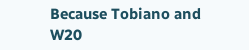Because Tobiano and W20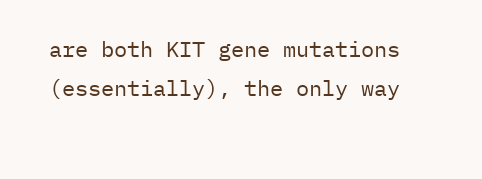are both KIT gene mutations (essentially), the only way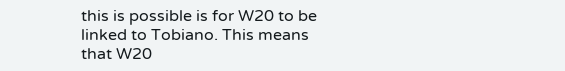this is possible is for W20 to be linked to Tobiano. This means that W20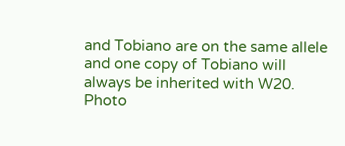and Tobiano are on the same allele and one copy of Tobiano will always be inherited with W20. Photo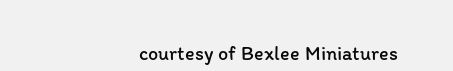courtesy of Bexlee Miniatures